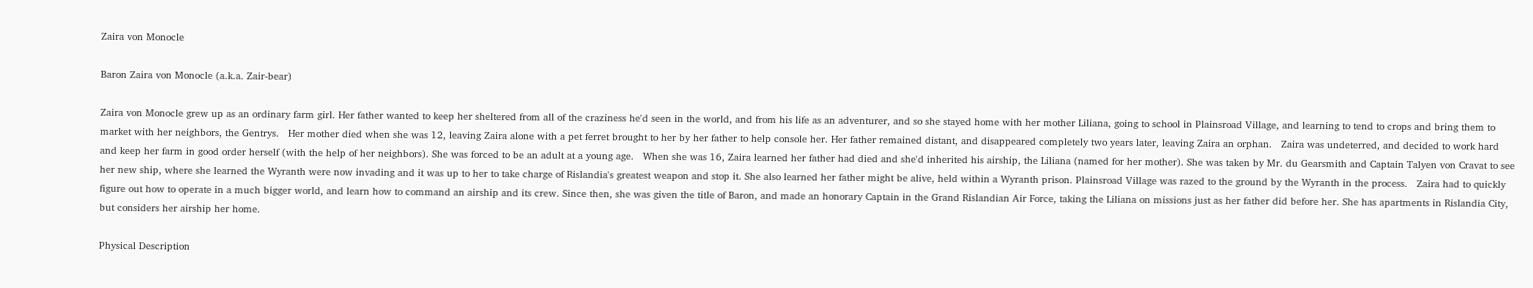Zaira von Monocle

Baron Zaira von Monocle (a.k.a. Zair-bear)

Zaira von Monocle grew up as an ordinary farm girl. Her father wanted to keep her sheltered from all of the craziness he'd seen in the world, and from his life as an adventurer, and so she stayed home with her mother Liliana, going to school in Plainsroad Village, and learning to tend to crops and bring them to market with her neighbors, the Gentrys.   Her mother died when she was 12, leaving Zaira alone with a pet ferret brought to her by her father to help console her. Her father remained distant, and disappeared completely two years later, leaving Zaira an orphan.   Zaira was undeterred, and decided to work hard and keep her farm in good order herself (with the help of her neighbors). She was forced to be an adult at a young age.   When she was 16, Zaira learned her father had died and she'd inherited his airship, the Liliana (named for her mother). She was taken by Mr. du Gearsmith and Captain Talyen von Cravat to see her new ship, where she learned the Wyranth were now invading and it was up to her to take charge of Rislandia's greatest weapon and stop it. She also learned her father might be alive, held within a Wyranth prison. Plainsroad Village was razed to the ground by the Wyranth in the process.   Zaira had to quickly figure out how to operate in a much bigger world, and learn how to command an airship and its crew. Since then, she was given the title of Baron, and made an honorary Captain in the Grand Rislandian Air Force, taking the Liliana on missions just as her father did before her. She has apartments in Rislandia City, but considers her airship her home.

Physical Description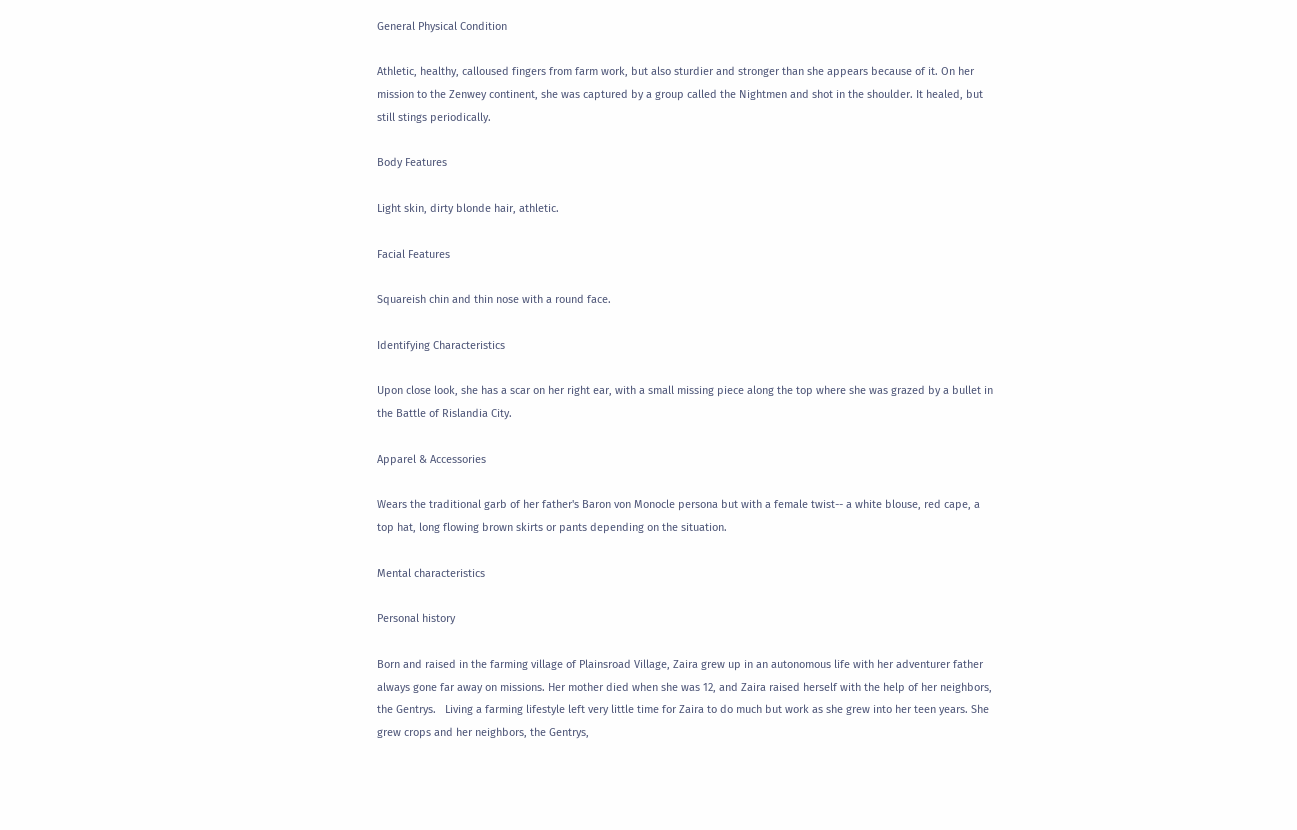General Physical Condition

Athletic, healthy, calloused fingers from farm work, but also sturdier and stronger than she appears because of it. On her mission to the Zenwey continent, she was captured by a group called the Nightmen and shot in the shoulder. It healed, but still stings periodically.

Body Features

Light skin, dirty blonde hair, athletic.

Facial Features

Squareish chin and thin nose with a round face.

Identifying Characteristics

Upon close look, she has a scar on her right ear, with a small missing piece along the top where she was grazed by a bullet in the Battle of Rislandia City.

Apparel & Accessories

Wears the traditional garb of her father's Baron von Monocle persona but with a female twist-- a white blouse, red cape, a top hat, long flowing brown skirts or pants depending on the situation.

Mental characteristics

Personal history

Born and raised in the farming village of Plainsroad Village, Zaira grew up in an autonomous life with her adventurer father always gone far away on missions. Her mother died when she was 12, and Zaira raised herself with the help of her neighbors, the Gentrys.   Living a farming lifestyle left very little time for Zaira to do much but work as she grew into her teen years. She grew crops and her neighbors, the Gentrys,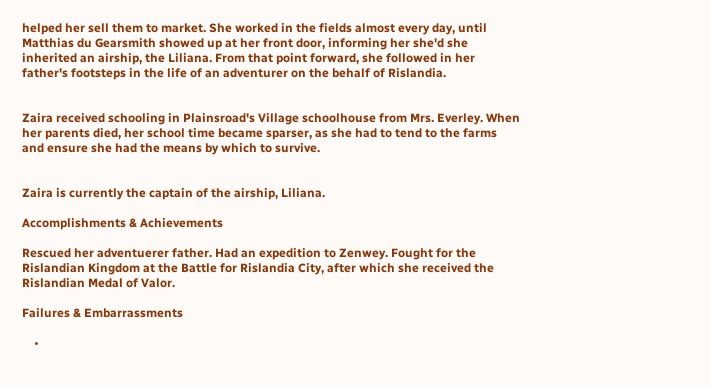helped her sell them to market. She worked in the fields almost every day, until Matthias du Gearsmith showed up at her front door, informing her she'd she inherited an airship, the Liliana. From that point forward, she followed in her father's footsteps in the life of an adventurer on the behalf of Rislandia.


Zaira received schooling in Plainsroad's Village schoolhouse from Mrs. Everley. When her parents died, her school time became sparser, as she had to tend to the farms and ensure she had the means by which to survive.


Zaira is currently the captain of the airship, Liliana.

Accomplishments & Achievements

Rescued her adventuerer father. Had an expedition to Zenwey. Fought for the Rislandian Kingdom at the Battle for Rislandia City, after which she received the Rislandian Medal of Valor.

Failures & Embarrassments

    •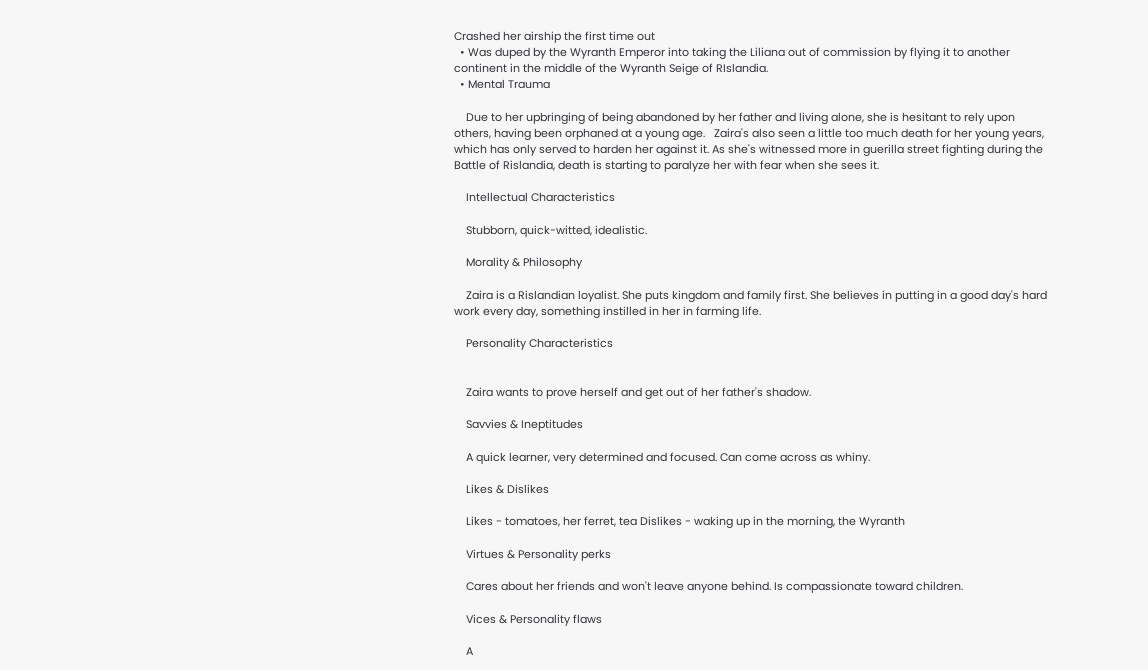Crashed her airship the first time out
  • Was duped by the Wyranth Emperor into taking the Liliana out of commission by flying it to another continent in the middle of the Wyranth Seige of RIslandia.
  • Mental Trauma

    Due to her upbringing of being abandoned by her father and living alone, she is hesitant to rely upon others, having been orphaned at a young age.   Zaira's also seen a little too much death for her young years, which has only served to harden her against it. As she's witnessed more in guerilla street fighting during the Battle of Rislandia, death is starting to paralyze her with fear when she sees it.

    Intellectual Characteristics

    Stubborn, quick-witted, idealistic.

    Morality & Philosophy

    Zaira is a Rislandian loyalist. She puts kingdom and family first. She believes in putting in a good day's hard work every day, something instilled in her in farming life.

    Personality Characteristics


    Zaira wants to prove herself and get out of her father's shadow.

    Savvies & Ineptitudes

    A quick learner, very determined and focused. Can come across as whiny.

    Likes & Dislikes

    Likes - tomatoes, her ferret, tea Dislikes - waking up in the morning, the Wyranth

    Virtues & Personality perks

    Cares about her friends and won't leave anyone behind. Is compassionate toward children.

    Vices & Personality flaws

    A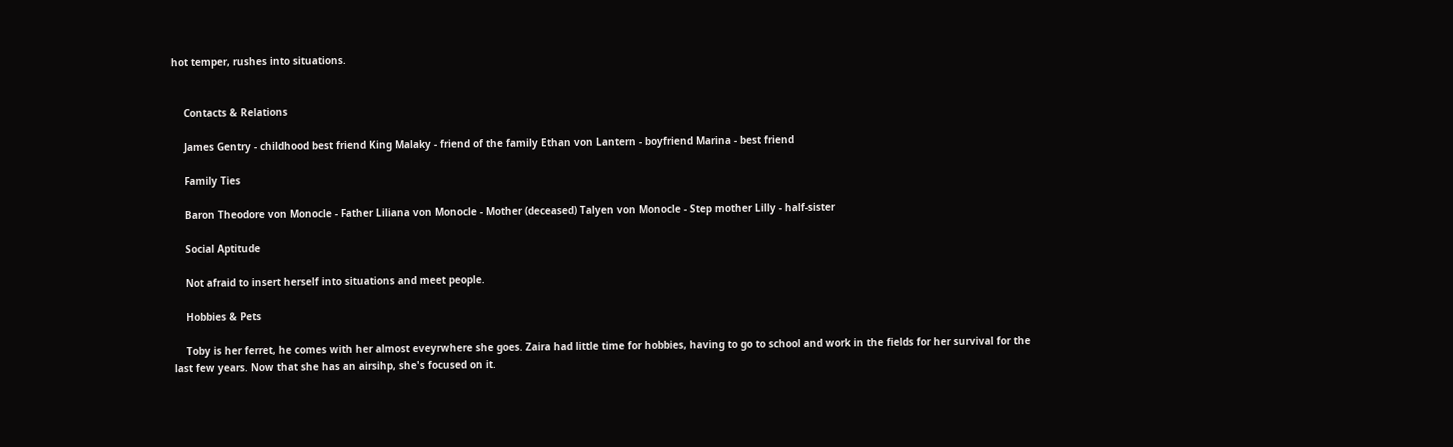hot temper, rushes into situations.


    Contacts & Relations

    James Gentry - childhood best friend King Malaky - friend of the family Ethan von Lantern - boyfriend Marina - best friend

    Family Ties

    Baron Theodore von Monocle - Father Liliana von Monocle - Mother (deceased) Talyen von Monocle - Step mother Lilly - half-sister

    Social Aptitude

    Not afraid to insert herself into situations and meet people.

    Hobbies & Pets

    Toby is her ferret, he comes with her almost eveyrwhere she goes. Zaira had little time for hobbies, having to go to school and work in the fields for her survival for the last few years. Now that she has an airsihp, she's focused on it.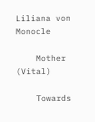Liliana von Monocle

    Mother (Vital)

    Towards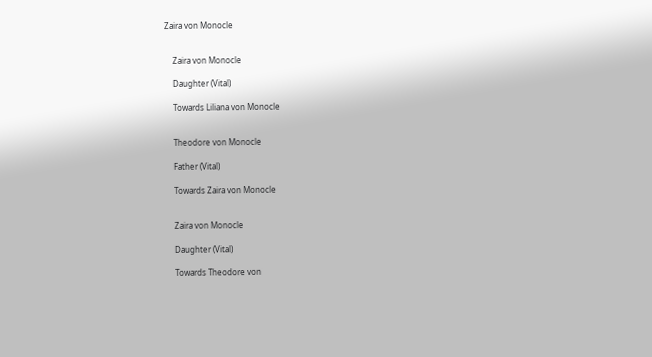Zaira von Monocle


    Zaira von Monocle

    Daughter (Vital)

    Towards Liliana von Monocle


    Theodore von Monocle

    Father (Vital)

    Towards Zaira von Monocle


    Zaira von Monocle

    Daughter (Vital)

    Towards Theodore von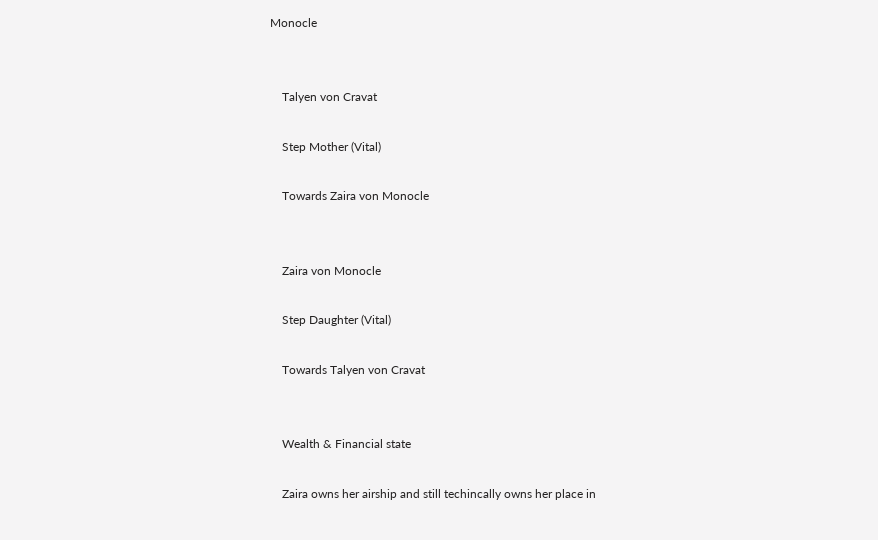Monocle


    Talyen von Cravat

    Step Mother (Vital)

    Towards Zaira von Monocle


    Zaira von Monocle

    Step Daughter (Vital)

    Towards Talyen von Cravat


    Wealth & Financial state

    Zaira owns her airship and still techincally owns her place in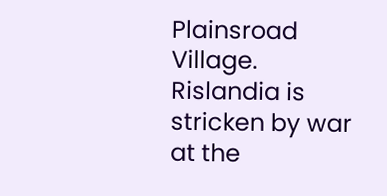Plainsroad Village. Rislandia is stricken by war at the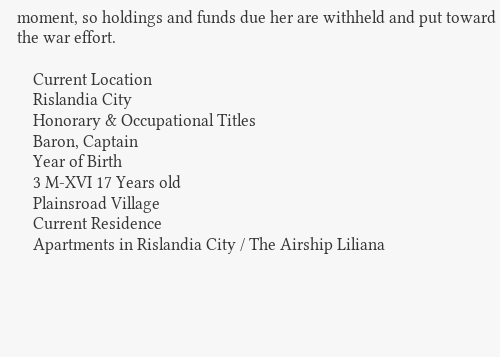moment, so holdings and funds due her are withheld and put toward the war effort.

    Current Location
    Rislandia City
    Honorary & Occupational Titles
    Baron, Captain
    Year of Birth
    3 M-XVI 17 Years old
    Plainsroad Village
    Current Residence
    Apartments in Rislandia City / The Airship Liliana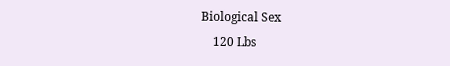Biological Sex
    120 Lbs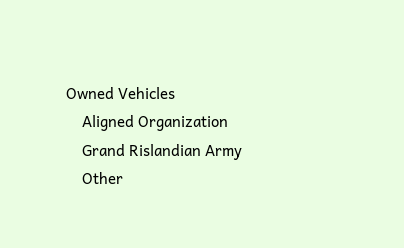Owned Vehicles
    Aligned Organization
    Grand Rislandian Army
    Other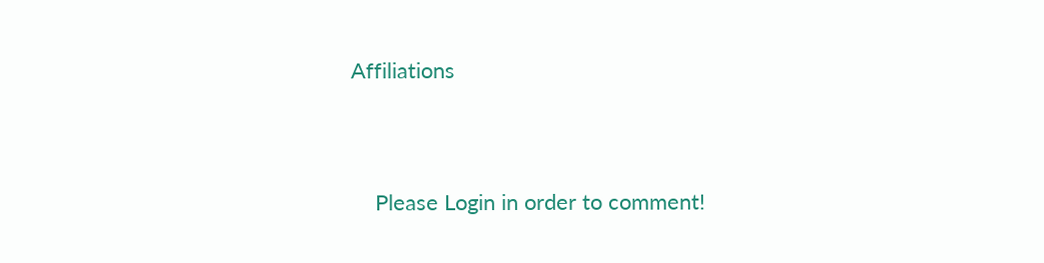Affiliations


    Please Login in order to comment!